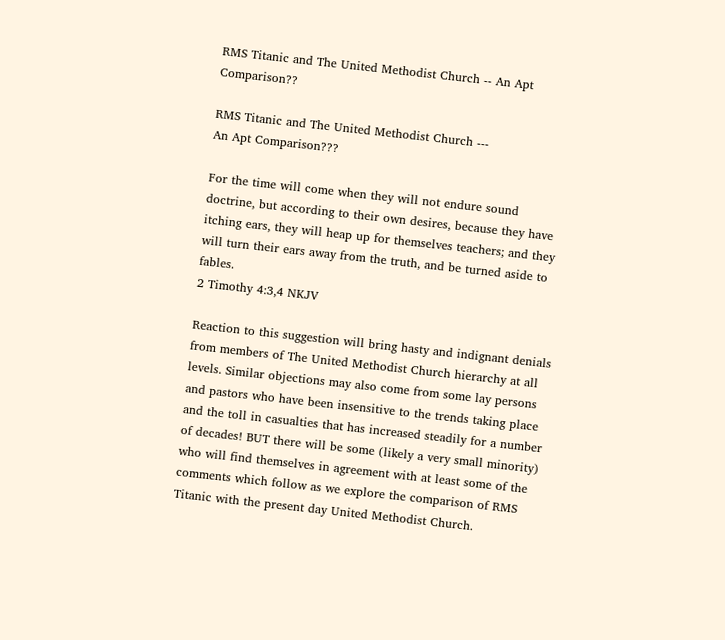RMS Titanic and The United Methodist Church -- An Apt Comparison??

RMS Titanic and The United Methodist Church ---
An Apt Comparison???

For the time will come when they will not endure sound doctrine, but according to their own desires, because they have itching ears, they will heap up for themselves teachers; and they will turn their ears away from the truth, and be turned aside to fables.
2 Timothy 4:3,4 NKJV

Reaction to this suggestion will bring hasty and indignant denials from members of The United Methodist Church hierarchy at all levels. Similar objections may also come from some lay persons and pastors who have been insensitive to the trends taking place and the toll in casualties that has increased steadily for a number of decades! BUT there will be some (likely a very small minority) who will find themselves in agreement with at least some of the comments which follow as we explore the comparison of RMS Titanic with the present day United Methodist Church.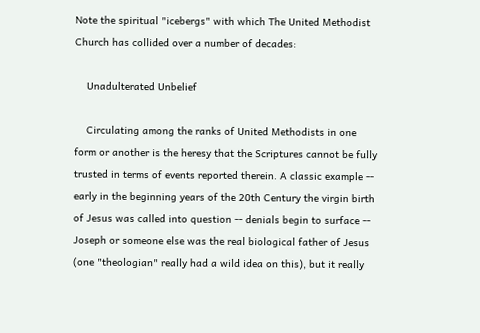Note the spiritual "icebergs" with which The United Methodist Church has collided over a number of decades:

    Unadulterated Unbelief

    Circulating among the ranks of United Methodists in one form or another is the heresy that the Scriptures cannot be fully trusted in terms of events reported therein. A classic example -- early in the beginning years of the 20th Century the virgin birth of Jesus was called into question -- denials begin to surface -- Joseph or someone else was the real biological father of Jesus (one "theologian" really had a wild idea on this), but it really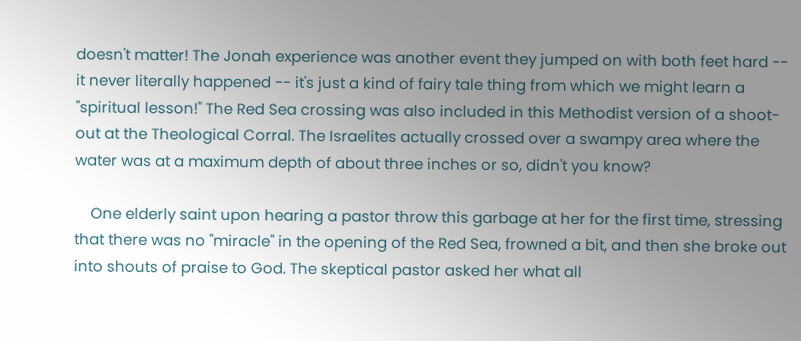doesn't matter! The Jonah experience was another event they jumped on with both feet hard -- it never literally happened -- it's just a kind of fairy tale thing from which we might learn a "spiritual lesson!" The Red Sea crossing was also included in this Methodist version of a shoot-out at the Theological Corral. The Israelites actually crossed over a swampy area where the water was at a maximum depth of about three inches or so, didn't you know?

    One elderly saint upon hearing a pastor throw this garbage at her for the first time, stressing that there was no "miracle" in the opening of the Red Sea, frowned a bit, and then she broke out into shouts of praise to God. The skeptical pastor asked her what all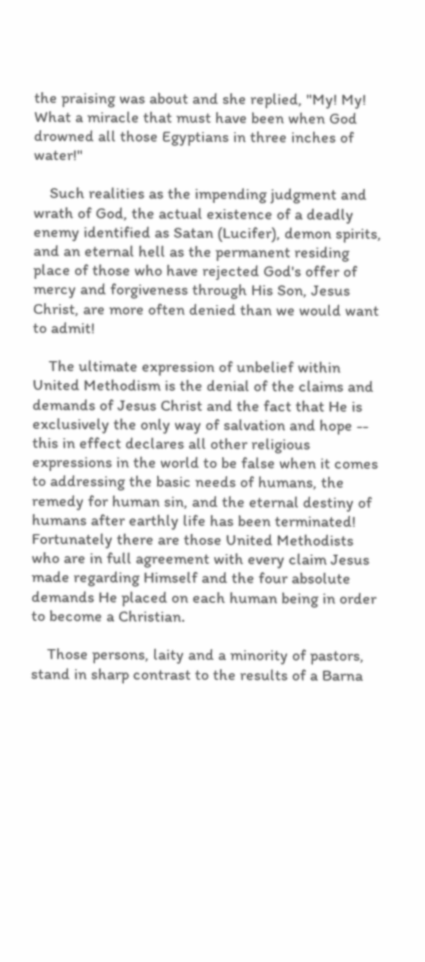the praising was about and she replied, "My! My! What a miracle that must have been when God drowned all those Egyptians in three inches of water!"

    Such realities as the impending judgment and wrath of God, the actual existence of a deadly enemy identified as Satan (Lucifer), demon spirits, and an eternal hell as the permanent residing place of those who have rejected God's offer of mercy and forgiveness through His Son, Jesus Christ, are more often denied than we would want to admit!

    The ultimate expression of unbelief within United Methodism is the denial of the claims and demands of Jesus Christ and the fact that He is exclusively the only way of salvation and hope -- this in effect declares all other religious expressions in the world to be false when it comes to addressing the basic needs of humans, the remedy for human sin, and the eternal destiny of humans after earthly life has been terminated! Fortunately there are those United Methodists who are in full agreement with every claim Jesus made regarding Himself and the four absolute demands He placed on each human being in order to become a Christian.

    Those persons, laity and a minority of pastors, stand in sharp contrast to the results of a Barna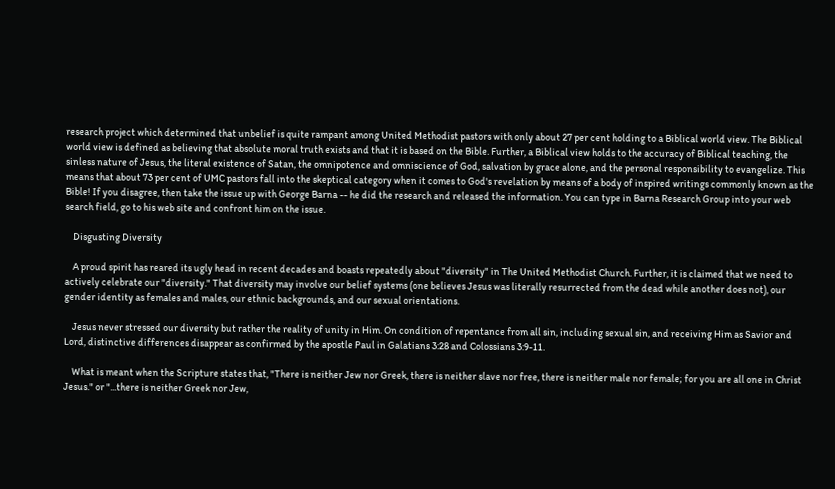research project which determined that unbelief is quite rampant among United Methodist pastors with only about 27 per cent holding to a Biblical world view. The Biblical world view is defined as believing that absolute moral truth exists and that it is based on the Bible. Further, a Biblical view holds to the accuracy of Biblical teaching, the sinless nature of Jesus, the literal existence of Satan, the omnipotence and omniscience of God, salvation by grace alone, and the personal responsibility to evangelize. This means that about 73 per cent of UMC pastors fall into the skeptical category when it comes to God's revelation by means of a body of inspired writings commonly known as the Bible! If you disagree, then take the issue up with George Barna -- he did the research and released the information. You can type in Barna Research Group into your web search field, go to his web site and confront him on the issue.

    Disgusting Diversity

    A proud spirit has reared its ugly head in recent decades and boasts repeatedly about "diversity" in The United Methodist Church. Further, it is claimed that we need to actively celebrate our "diversity." That diversity may involve our belief systems (one believes Jesus was literally resurrected from the dead while another does not), our gender identity as females and males, our ethnic backgrounds, and our sexual orientations.

    Jesus never stressed our diversity but rather the reality of unity in Him. On condition of repentance from all sin, including sexual sin, and receiving Him as Savior and Lord, distinctive differences disappear as confirmed by the apostle Paul in Galatians 3:28 and Colossians 3:9-11.

    What is meant when the Scripture states that, "There is neither Jew nor Greek, there is neither slave nor free, there is neither male nor female; for you are all one in Christ Jesus." or "...there is neither Greek nor Jew,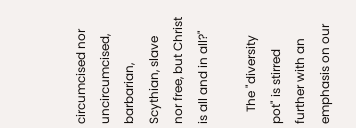circumcised nor uncircumcised, barbarian, Scythian, slave nor free, but Christ is all and in all?"

    The "diversity pot" is stirred further with an emphasis on our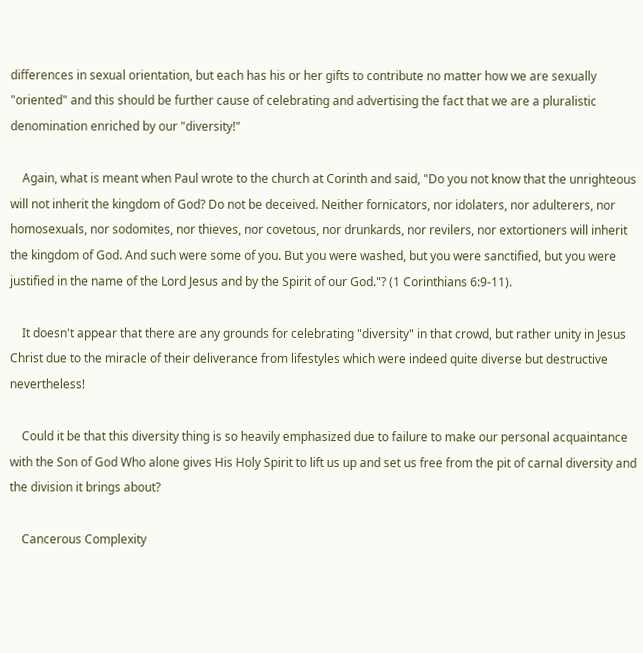differences in sexual orientation, but each has his or her gifts to contribute no matter how we are sexually "oriented" and this should be further cause of celebrating and advertising the fact that we are a pluralistic denomination enriched by our "diversity!"

    Again, what is meant when Paul wrote to the church at Corinth and said, "Do you not know that the unrighteous will not inherit the kingdom of God? Do not be deceived. Neither fornicators, nor idolaters, nor adulterers, nor homosexuals, nor sodomites, nor thieves, nor covetous, nor drunkards, nor revilers, nor extortioners will inherit the kingdom of God. And such were some of you. But you were washed, but you were sanctified, but you were justified in the name of the Lord Jesus and by the Spirit of our God."? (1 Corinthians 6:9-11).

    It doesn't appear that there are any grounds for celebrating "diversity" in that crowd, but rather unity in Jesus Christ due to the miracle of their deliverance from lifestyles which were indeed quite diverse but destructive nevertheless!

    Could it be that this diversity thing is so heavily emphasized due to failure to make our personal acquaintance with the Son of God Who alone gives His Holy Spirit to lift us up and set us free from the pit of carnal diversity and the division it brings about?

    Cancerous Complexity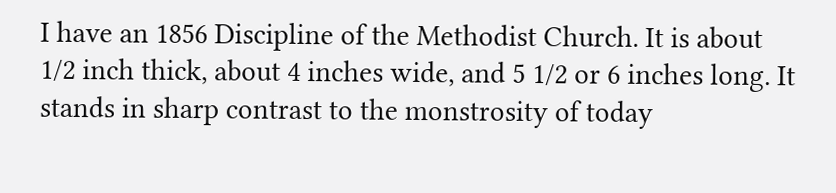I have an 1856 Discipline of the Methodist Church. It is about 1/2 inch thick, about 4 inches wide, and 5 1/2 or 6 inches long. It stands in sharp contrast to the monstrosity of today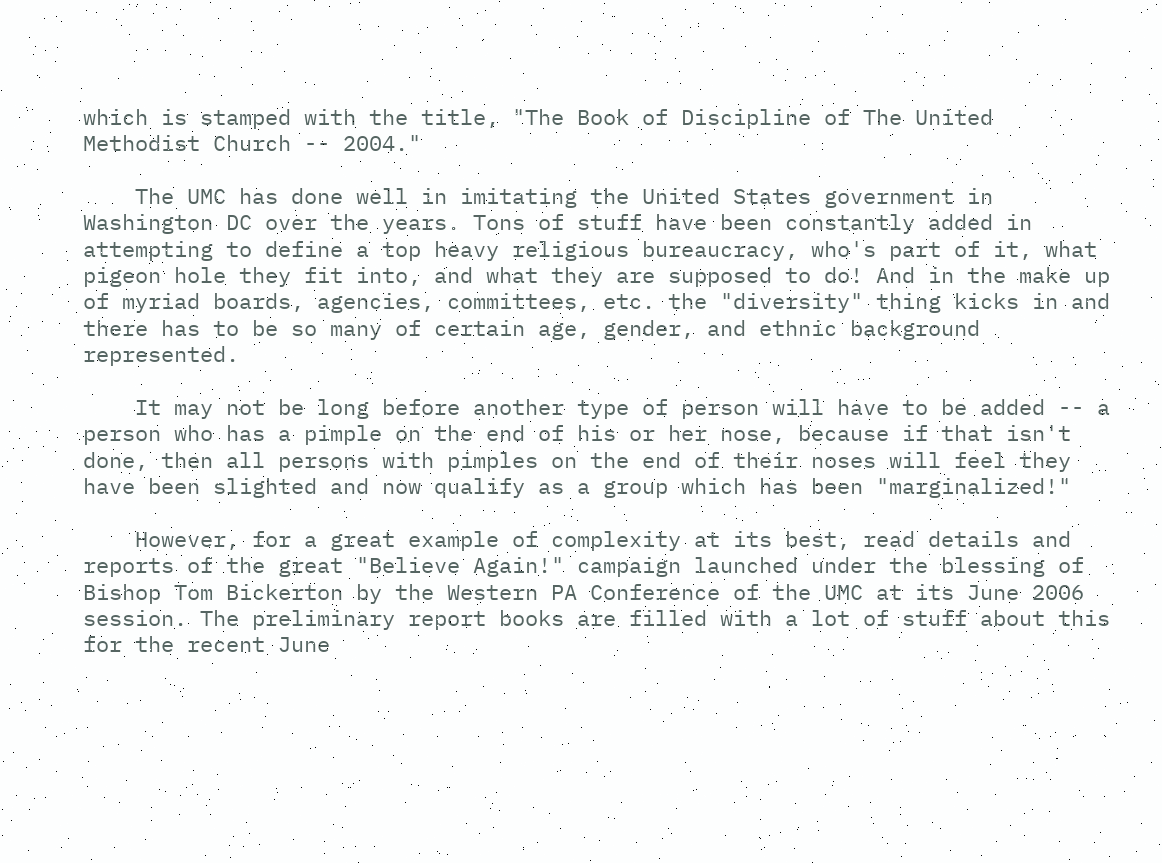which is stamped with the title, "The Book of Discipline of The United Methodist Church -- 2004."

    The UMC has done well in imitating the United States government in Washington DC over the years. Tons of stuff have been constantly added in attempting to define a top heavy religious bureaucracy, who's part of it, what pigeon hole they fit into, and what they are supposed to do! And in the make up of myriad boards, agencies, committees, etc. the "diversity" thing kicks in and there has to be so many of certain age, gender, and ethnic background represented.

    It may not be long before another type of person will have to be added -- a person who has a pimple on the end of his or her nose, because if that isn't done, then all persons with pimples on the end of their noses will feel they have been slighted and now qualify as a group which has been "marginalized!"

    However, for a great example of complexity at its best, read details and reports of the great "Believe Again!" campaign launched under the blessing of Bishop Tom Bickerton by the Western PA Conference of the UMC at its June 2006 session. The preliminary report books are filled with a lot of stuff about this for the recent June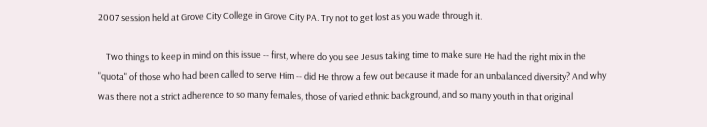2007 session held at Grove City College in Grove City PA. Try not to get lost as you wade through it.

    Two things to keep in mind on this issue -- first, where do you see Jesus taking time to make sure He had the right mix in the "quota" of those who had been called to serve Him -- did He throw a few out because it made for an unbalanced diversity? And why was there not a strict adherence to so many females, those of varied ethnic background, and so many youth in that original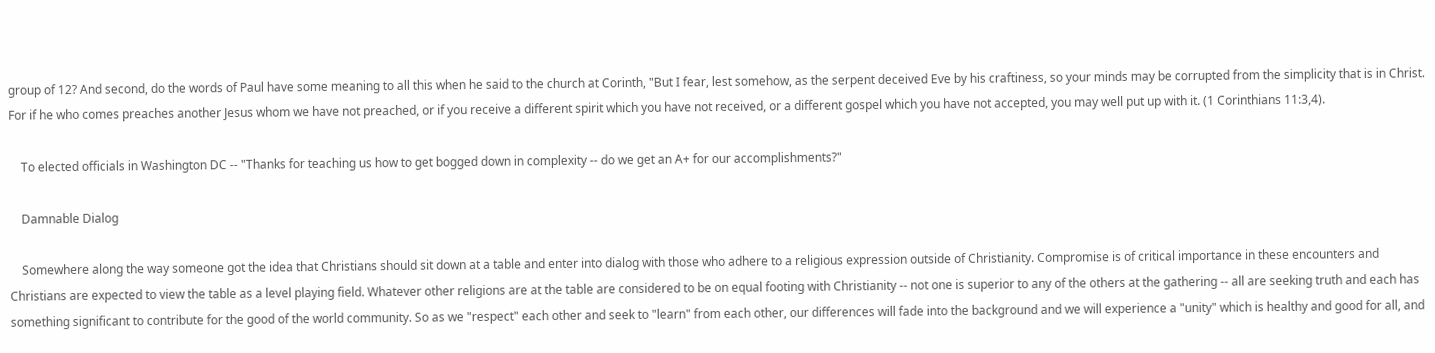group of 12? And second, do the words of Paul have some meaning to all this when he said to the church at Corinth, "But I fear, lest somehow, as the serpent deceived Eve by his craftiness, so your minds may be corrupted from the simplicity that is in Christ. For if he who comes preaches another Jesus whom we have not preached, or if you receive a different spirit which you have not received, or a different gospel which you have not accepted, you may well put up with it. (1 Corinthians 11:3,4).

    To elected officials in Washington DC -- "Thanks for teaching us how to get bogged down in complexity -- do we get an A+ for our accomplishments?"

    Damnable Dialog

    Somewhere along the way someone got the idea that Christians should sit down at a table and enter into dialog with those who adhere to a religious expression outside of Christianity. Compromise is of critical importance in these encounters and Christians are expected to view the table as a level playing field. Whatever other religions are at the table are considered to be on equal footing with Christianity -- not one is superior to any of the others at the gathering -- all are seeking truth and each has something significant to contribute for the good of the world community. So as we "respect" each other and seek to "learn" from each other, our differences will fade into the background and we will experience a "unity" which is healthy and good for all, and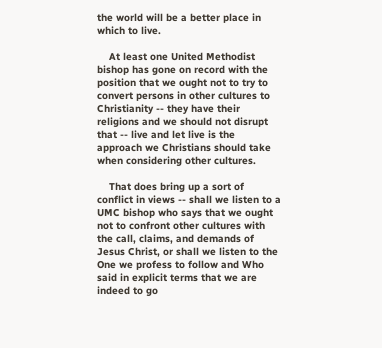the world will be a better place in which to live.

    At least one United Methodist bishop has gone on record with the position that we ought not to try to convert persons in other cultures to Christianity -- they have their religions and we should not disrupt that -- live and let live is the approach we Christians should take when considering other cultures.

    That does bring up a sort of conflict in views -- shall we listen to a UMC bishop who says that we ought not to confront other cultures with the call, claims, and demands of Jesus Christ, or shall we listen to the One we profess to follow and Who said in explicit terms that we are indeed to go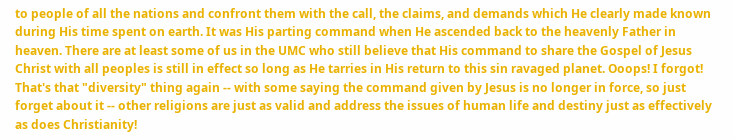to people of all the nations and confront them with the call, the claims, and demands which He clearly made known during His time spent on earth. It was His parting command when He ascended back to the heavenly Father in heaven. There are at least some of us in the UMC who still believe that His command to share the Gospel of Jesus Christ with all peoples is still in effect so long as He tarries in His return to this sin ravaged planet. Ooops! I forgot! That's that "diversity" thing again -- with some saying the command given by Jesus is no longer in force, so just forget about it -- other religions are just as valid and address the issues of human life and destiny just as effectively as does Christianity!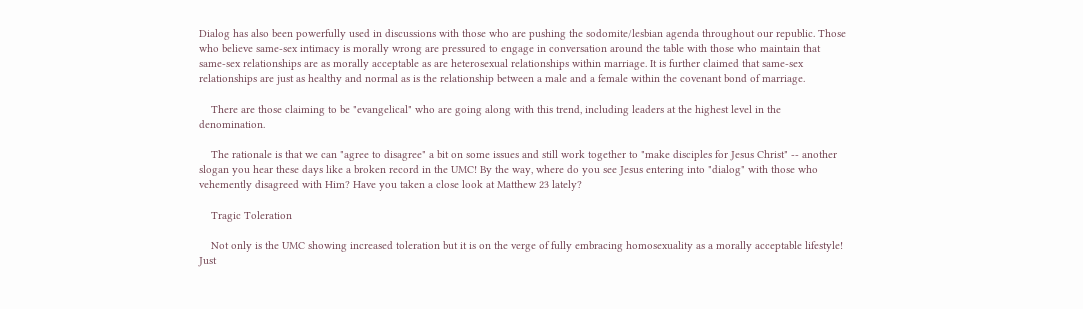Dialog has also been powerfully used in discussions with those who are pushing the sodomite/lesbian agenda throughout our republic. Those who believe same-sex intimacy is morally wrong are pressured to engage in conversation around the table with those who maintain that same-sex relationships are as morally acceptable as are heterosexual relationships within marriage. It is further claimed that same-sex relationships are just as healthy and normal as is the relationship between a male and a female within the covenant bond of marriage.

    There are those claiming to be "evangelical" who are going along with this trend, including leaders at the highest level in the denomination.

    The rationale is that we can "agree to disagree" a bit on some issues and still work together to "make disciples for Jesus Christ" -- another slogan you hear these days like a broken record in the UMC! By the way, where do you see Jesus entering into "dialog" with those who vehemently disagreed with Him? Have you taken a close look at Matthew 23 lately?

    Tragic Toleration

    Not only is the UMC showing increased toleration but it is on the verge of fully embracing homosexuality as a morally acceptable lifestyle! Just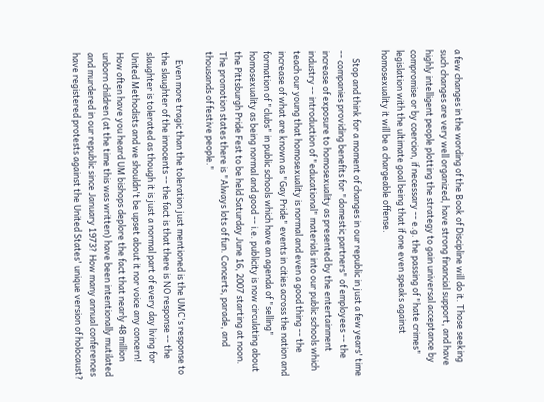a few changes in the wording of the Book of Discipline will do it. Those seeking such changes are very well organized, have strong financial support, and have highly intelligent people plotting the strategy to gain universal acceptance by compromise or by coercion, if necessary -- e.g. the passing of "hate crimes" legislation with the ultimate goal being that if one even speaks against homosexuality it will be a chargeable offense.

    Stop and think for a moment of changes in our republic in just a few years' time -- companies providing benefits for "domestic partners" of employees -- the increase of exposure to homosexuality as presented by the entertainment industry -- introduction of "educational" materials into our public schools which teach our young that homosexuality is normal and even a good thing -- the increase of what are known as "Gay Pride" events in cities across the nation and formation of "clubs" in public schools which have an agenda of "selling" homosexuality as being normal and good -- i.e. publicity is now circulating about the Pittsburgh Pride Fest to be held Saturday June 16, 2007 starting at noon. The promotion states there is "Always lots of fun. Concerts, parade, and thousands of festive people."

    Even more tragic than the toleration just mentioned is the UMC's response to the slaughter of the innocents -- the fact is that there is NO response -- the slaughter is tolerated as though it is just a normal part of every day living for United Methodists and we shouldn't be upset about it nor voice any concern! How often have you heard UM bishops deplore the fact that nearly 48 million unborn children (at the time this was written) have been intentionally mutilated and murdered in our republic since January 1973? How many annual conferences have registered protests against the United States' unique version of holocaust?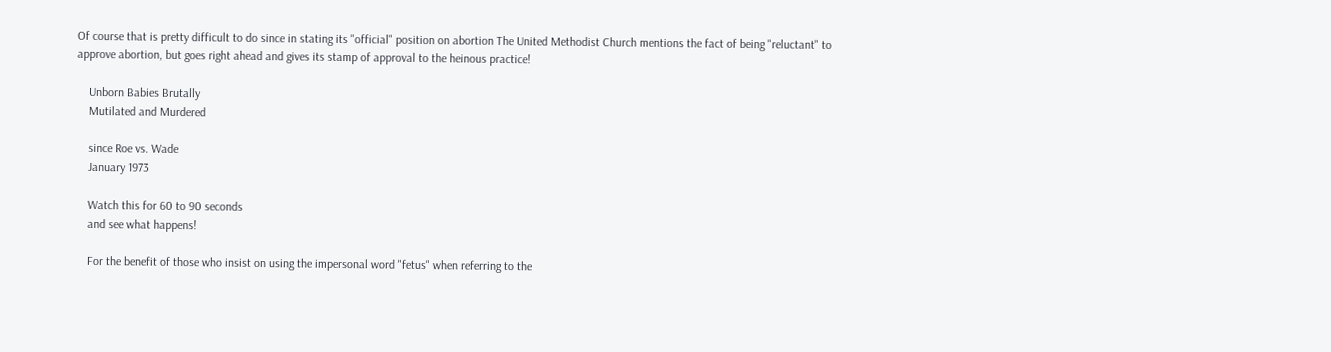Of course that is pretty difficult to do since in stating its "official" position on abortion The United Methodist Church mentions the fact of being "reluctant" to approve abortion, but goes right ahead and gives its stamp of approval to the heinous practice!

    Unborn Babies Brutally
    Mutilated and Murdered

    since Roe vs. Wade
    January 1973

    Watch this for 60 to 90 seconds
    and see what happens!

    For the benefit of those who insist on using the impersonal word "fetus" when referring to the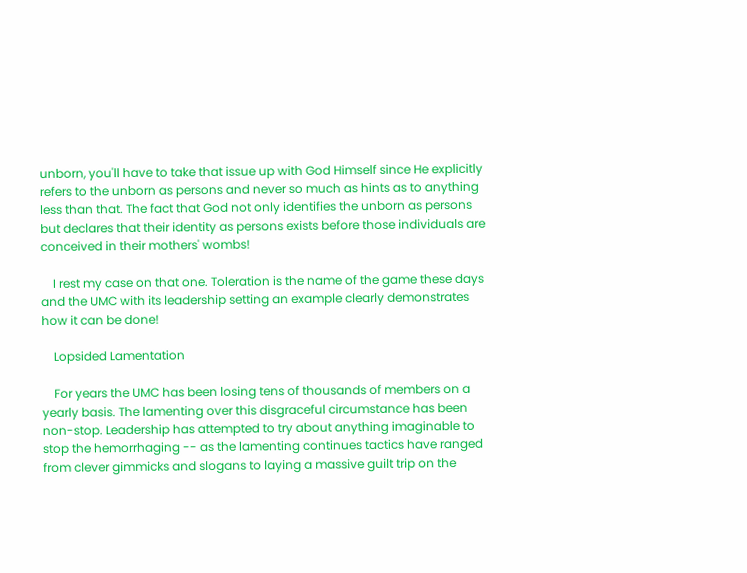unborn, you'll have to take that issue up with God Himself since He explicitly refers to the unborn as persons and never so much as hints as to anything less than that. The fact that God not only identifies the unborn as persons but declares that their identity as persons exists before those individuals are conceived in their mothers' wombs!

    I rest my case on that one. Toleration is the name of the game these days and the UMC with its leadership setting an example clearly demonstrates how it can be done!

    Lopsided Lamentation

    For years the UMC has been losing tens of thousands of members on a yearly basis. The lamenting over this disgraceful circumstance has been non-stop. Leadership has attempted to try about anything imaginable to stop the hemorrhaging -- as the lamenting continues tactics have ranged from clever gimmicks and slogans to laying a massive guilt trip on the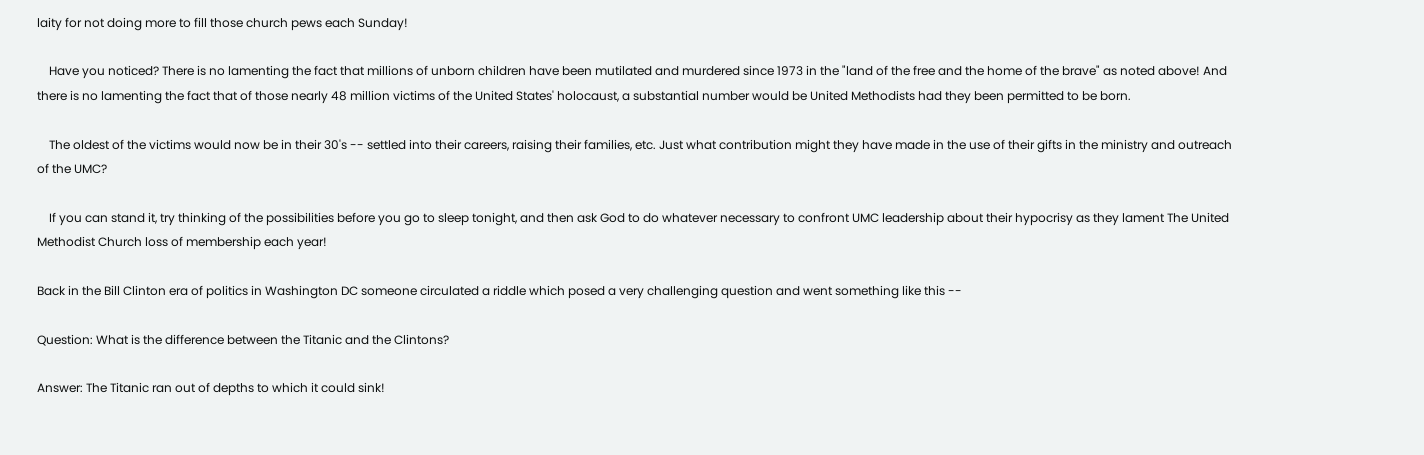laity for not doing more to fill those church pews each Sunday!

    Have you noticed? There is no lamenting the fact that millions of unborn children have been mutilated and murdered since 1973 in the "land of the free and the home of the brave" as noted above! And there is no lamenting the fact that of those nearly 48 million victims of the United States' holocaust, a substantial number would be United Methodists had they been permitted to be born.

    The oldest of the victims would now be in their 30's -- settled into their careers, raising their families, etc. Just what contribution might they have made in the use of their gifts in the ministry and outreach of the UMC?

    If you can stand it, try thinking of the possibilities before you go to sleep tonight, and then ask God to do whatever necessary to confront UMC leadership about their hypocrisy as they lament The United Methodist Church loss of membership each year!

Back in the Bill Clinton era of politics in Washington DC someone circulated a riddle which posed a very challenging question and went something like this --

Question: What is the difference between the Titanic and the Clintons?

Answer: The Titanic ran out of depths to which it could sink!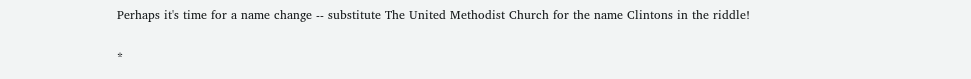Perhaps it's time for a name change -- substitute The United Methodist Church for the name Clintons in the riddle!

*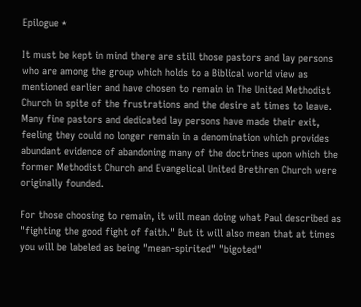Epilogue *

It must be kept in mind there are still those pastors and lay persons who are among the group which holds to a Biblical world view as mentioned earlier and have chosen to remain in The United Methodist Church in spite of the frustrations and the desire at times to leave. Many fine pastors and dedicated lay persons have made their exit, feeling they could no longer remain in a denomination which provides abundant evidence of abandoning many of the doctrines upon which the former Methodist Church and Evangelical United Brethren Church were originally founded.

For those choosing to remain, it will mean doing what Paul described as "fighting the good fight of faith." But it will also mean that at times you will be labeled as being "mean-spirited" "bigoted"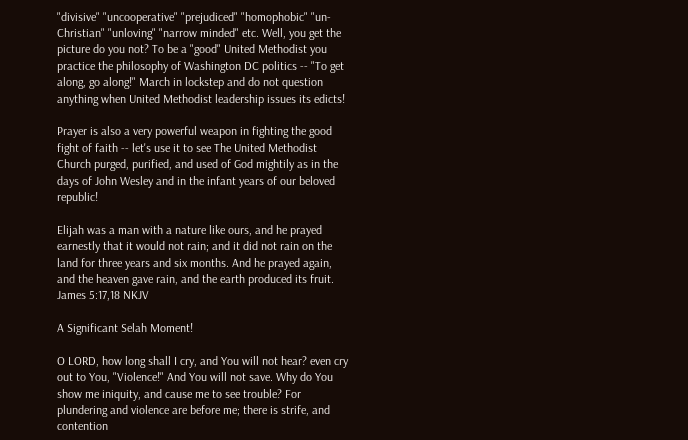"divisive" "uncooperative" "prejudiced" "homophobic" "un-Christian" "unloving" "narrow minded" etc. Well, you get the picture do you not? To be a "good" United Methodist you practice the philosophy of Washington DC politics -- "To get along, go along!" March in lockstep and do not question anything when United Methodist leadership issues its edicts!

Prayer is also a very powerful weapon in fighting the good fight of faith -- let's use it to see The United Methodist Church purged, purified, and used of God mightily as in the days of John Wesley and in the infant years of our beloved republic!

Elijah was a man with a nature like ours, and he prayed earnestly that it would not rain; and it did not rain on the land for three years and six months. And he prayed again, and the heaven gave rain, and the earth produced its fruit.
James 5:17,18 NKJV

A Significant Selah Moment!

O LORD, how long shall I cry, and You will not hear? even cry out to You, "Violence!" And You will not save. Why do You show me iniquity, and cause me to see trouble? For plundering and violence are before me; there is strife, and contention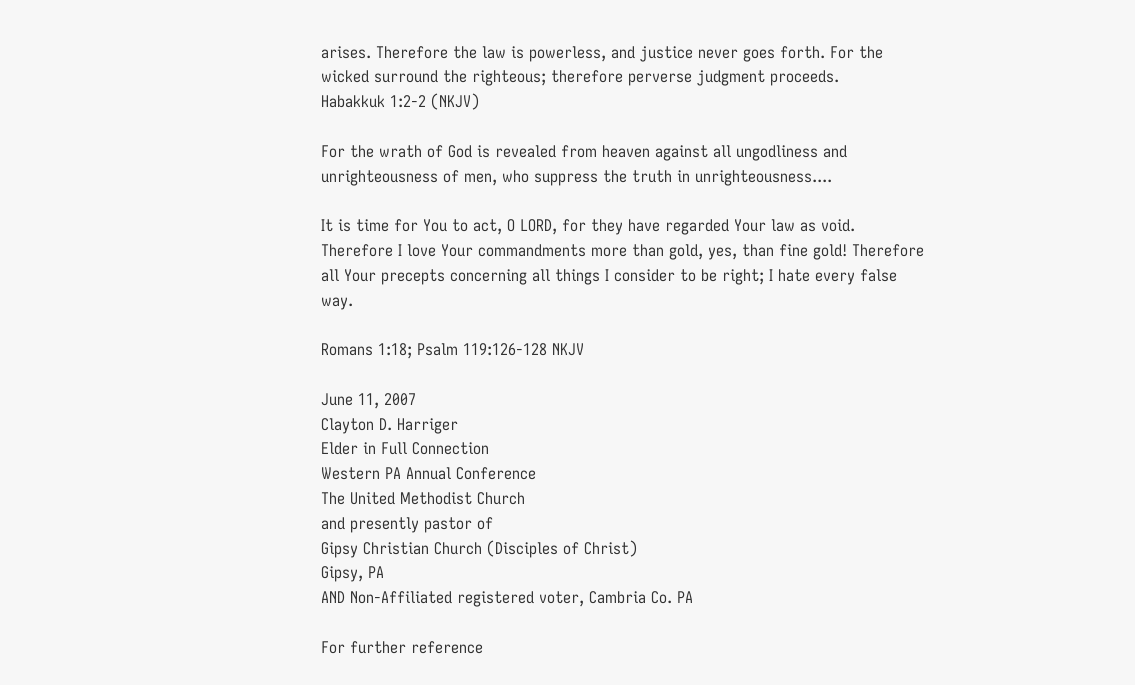arises. Therefore the law is powerless, and justice never goes forth. For the wicked surround the righteous; therefore perverse judgment proceeds.
Habakkuk 1:2-2 (NKJV)

For the wrath of God is revealed from heaven against all ungodliness and unrighteousness of men, who suppress the truth in unrighteousness....

It is time for You to act, O LORD, for they have regarded Your law as void. Therefore I love Your commandments more than gold, yes, than fine gold! Therefore all Your precepts concerning all things I consider to be right; I hate every false way.

Romans 1:18; Psalm 119:126-128 NKJV

June 11, 2007
Clayton D. Harriger
Elder in Full Connection
Western PA Annual Conference
The United Methodist Church
and presently pastor of
Gipsy Christian Church (Disciples of Christ)
Gipsy, PA
AND Non-Affiliated registered voter, Cambria Co. PA

For further reference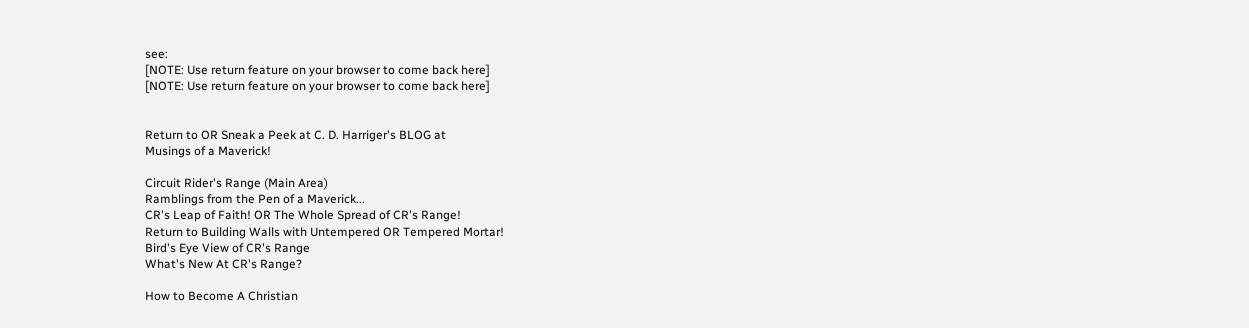see:
[NOTE: Use return feature on your browser to come back here]
[NOTE: Use return feature on your browser to come back here]


Return to OR Sneak a Peek at C. D. Harriger's BLOG at
Musings of a Maverick!

Circuit Rider's Range (Main Area)
Ramblings from the Pen of a Maverick...
CR's Leap of Faith! OR The Whole Spread of CR's Range!
Return to Building Walls with Untempered OR Tempered Mortar!
Bird's Eye View of CR's Range
What's New At CR's Range?

How to Become A Christian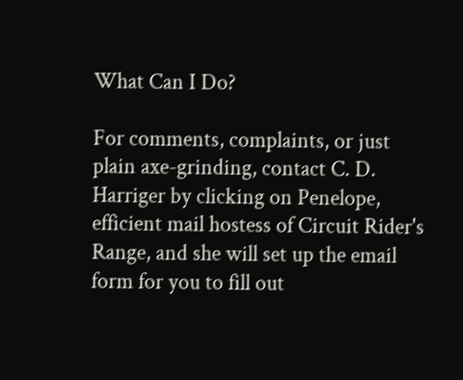What Can I Do?

For comments, complaints, or just plain axe-grinding, contact C. D. Harriger by clicking on Penelope, efficient mail hostess of Circuit Rider's Range, and she will set up the email form for you to fill out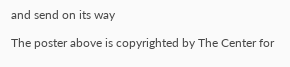and send on its way

The poster above is copyrighted by The Center for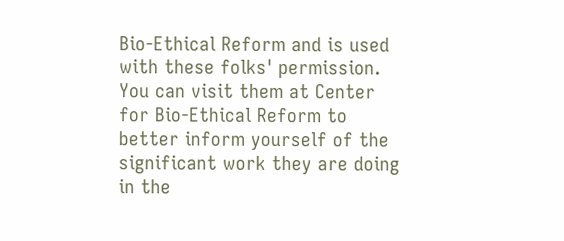Bio-Ethical Reform and is used with these folks' permission. You can visit them at Center for Bio-Ethical Reform to better inform yourself of the significant work they are doing in the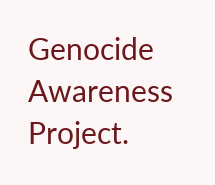Genocide Awareness Project.